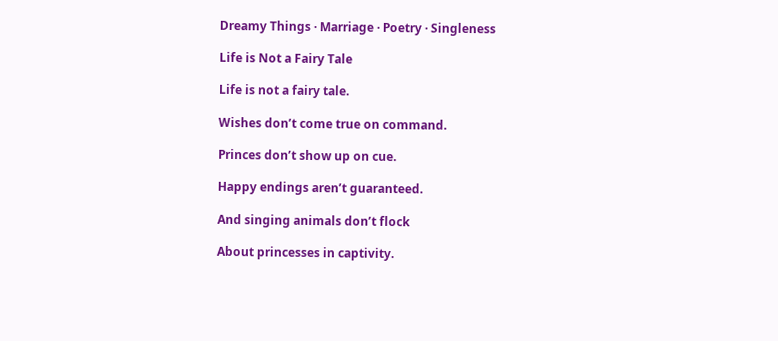Dreamy Things · Marriage · Poetry · Singleness

Life is Not a Fairy Tale

Life is not a fairy tale.

Wishes don’t come true on command.

Princes don’t show up on cue.

Happy endings aren’t guaranteed.

And singing animals don’t flock

About princesses in captivity.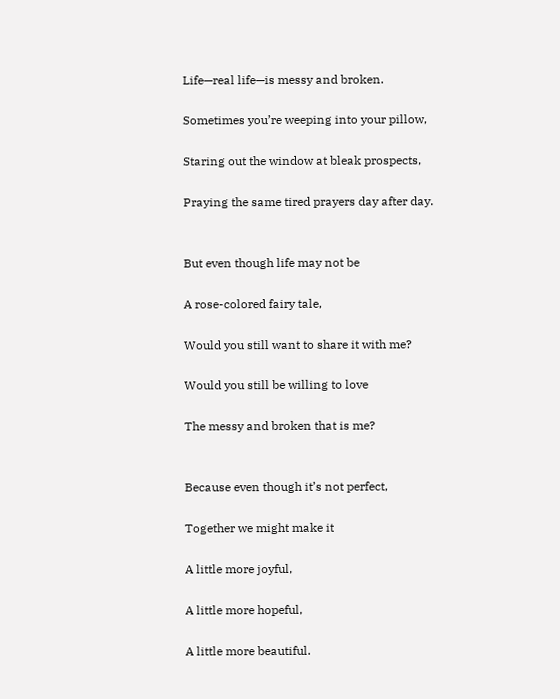Life—real life—is messy and broken.

Sometimes you’re weeping into your pillow,

Staring out the window at bleak prospects,

Praying the same tired prayers day after day.


But even though life may not be

A rose-colored fairy tale,

Would you still want to share it with me?

Would you still be willing to love

The messy and broken that is me?


Because even though it’s not perfect,

Together we might make it

A little more joyful,

A little more hopeful,

A little more beautiful.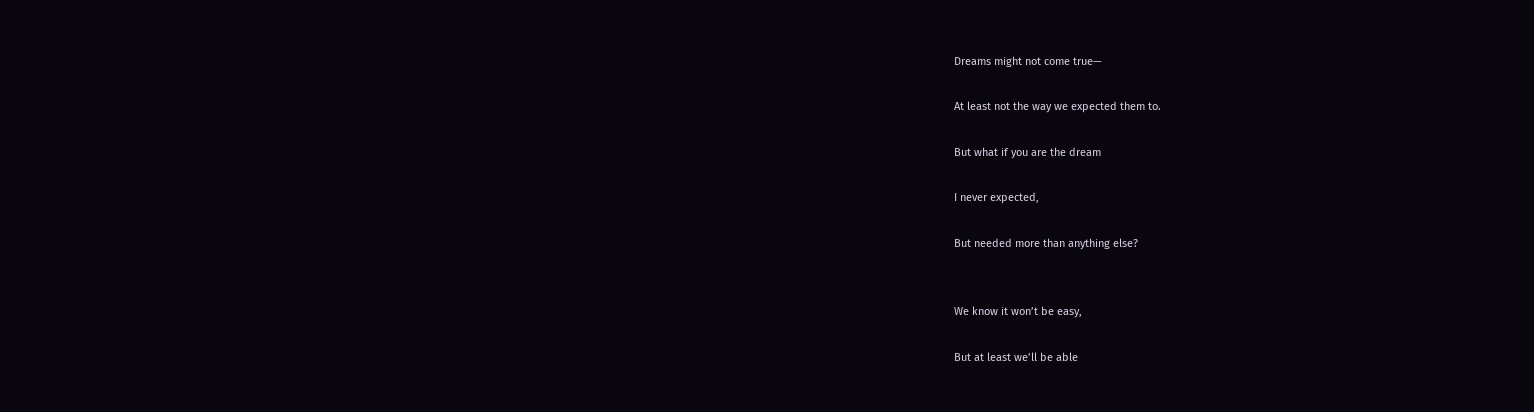Dreams might not come true—

At least not the way we expected them to.

But what if you are the dream

I never expected,

But needed more than anything else?


We know it won’t be easy,

But at least we’ll be able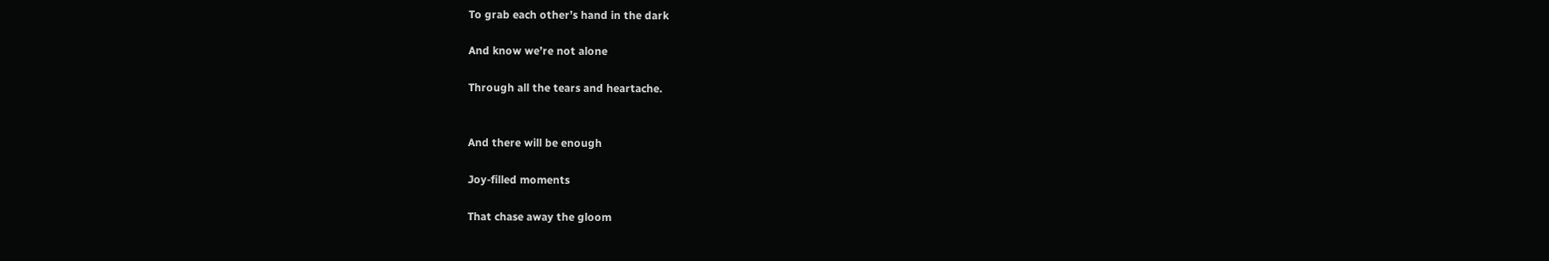To grab each other’s hand in the dark

And know we’re not alone

Through all the tears and heartache.


And there will be enough

Joy-filled moments

That chase away the gloom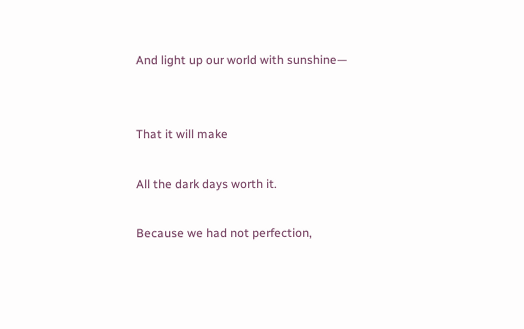And light up our world with sunshine—


That it will make

All the dark days worth it.

Because we had not perfection,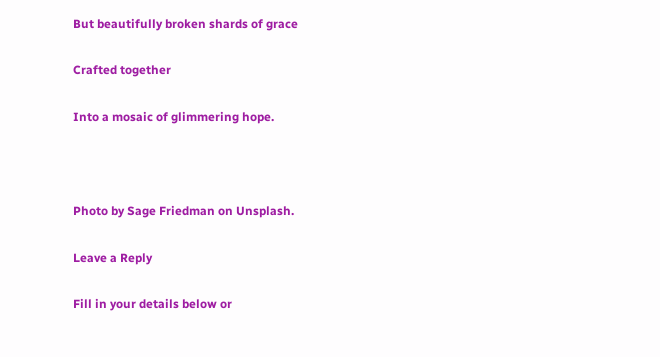But beautifully broken shards of grace

Crafted together

Into a mosaic of glimmering hope.



Photo by Sage Friedman on Unsplash.

Leave a Reply

Fill in your details below or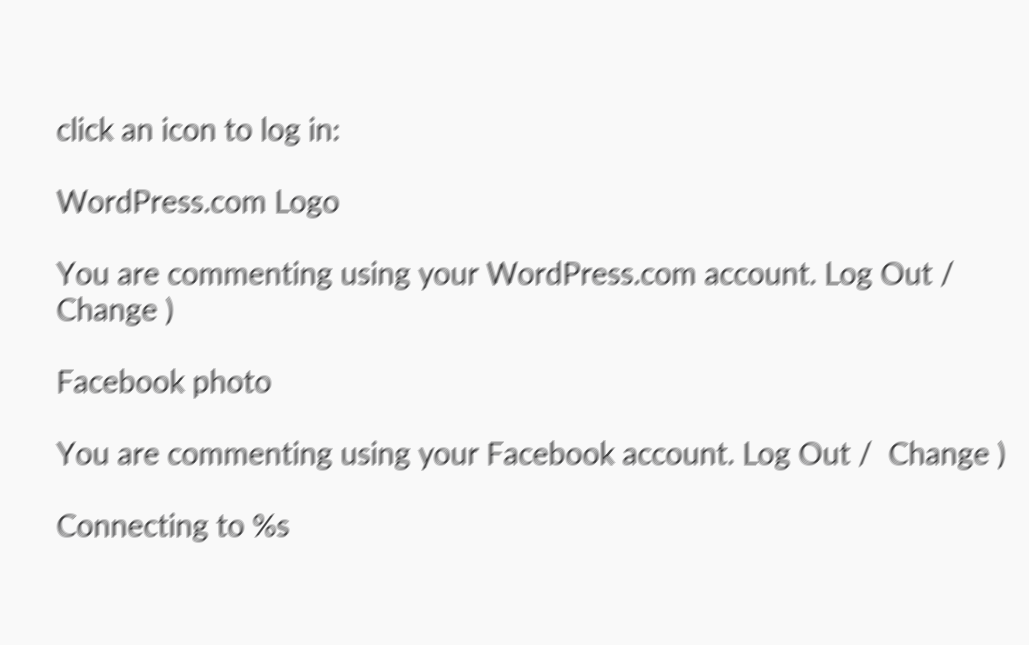click an icon to log in:

WordPress.com Logo

You are commenting using your WordPress.com account. Log Out /  Change )

Facebook photo

You are commenting using your Facebook account. Log Out /  Change )

Connecting to %s